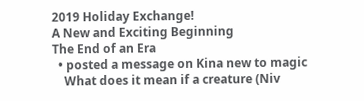2019 Holiday Exchange!
A New and Exciting Beginning
The End of an Era
  • posted a message on Kina new to magic
    What does it mean if a creature (Niv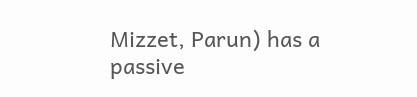Mizzet, Parun) has a passive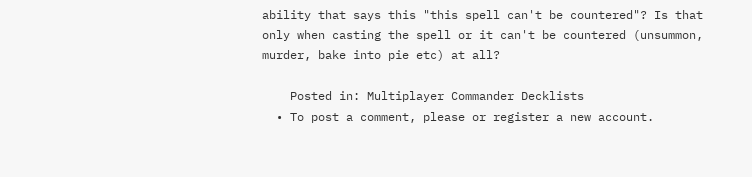ability that says this "this spell can't be countered"? Is that only when casting the spell or it can't be countered (unsummon, murder, bake into pie etc) at all?

    Posted in: Multiplayer Commander Decklists
  • To post a comment, please or register a new account.